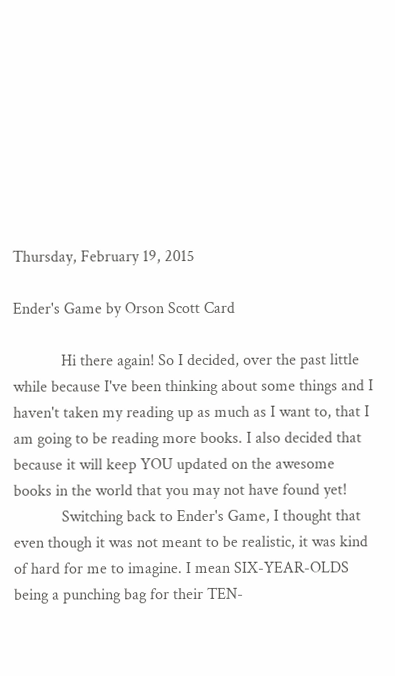Thursday, February 19, 2015

Ender's Game by Orson Scott Card

            Hi there again! So I decided, over the past little while because I've been thinking about some things and I haven't taken my reading up as much as I want to, that I am going to be reading more books. I also decided that because it will keep YOU updated on the awesome books in the world that you may not have found yet!
            Switching back to Ender's Game, I thought that even though it was not meant to be realistic, it was kind of hard for me to imagine. I mean SIX-YEAR-OLDS being a punching bag for their TEN-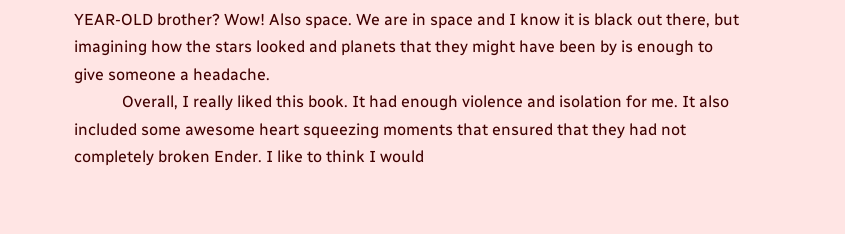YEAR-OLD brother? Wow! Also space. We are in space and I know it is black out there, but imagining how the stars looked and planets that they might have been by is enough to give someone a headache.
            Overall, I really liked this book. It had enough violence and isolation for me. It also included some awesome heart squeezing moments that ensured that they had not completely broken Ender. I like to think I would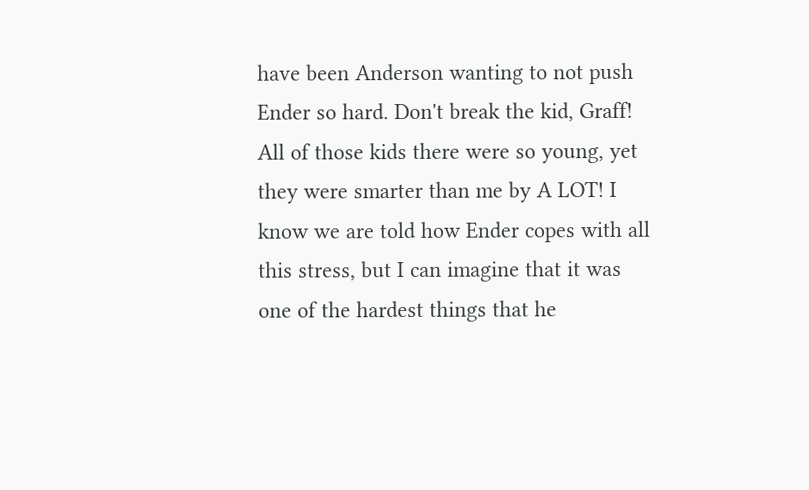have been Anderson wanting to not push Ender so hard. Don't break the kid, Graff! All of those kids there were so young, yet they were smarter than me by A LOT! I know we are told how Ender copes with all this stress, but I can imagine that it was one of the hardest things that he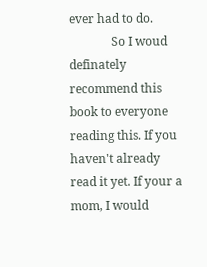ever had to do.
              So I woud definately recommend this book to everyone reading this. If you haven't already read it yet. If your a mom, I would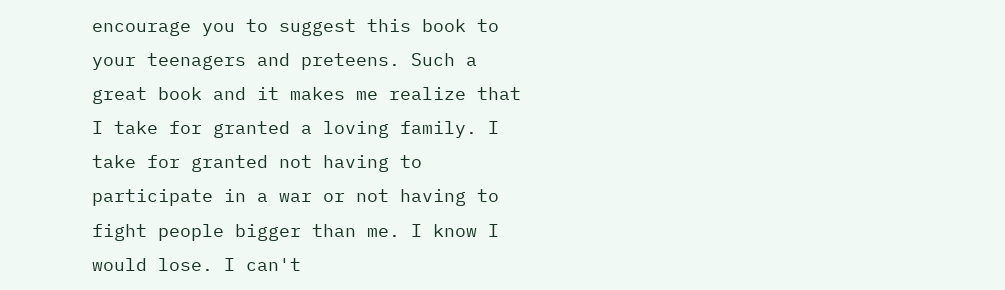encourage you to suggest this book to your teenagers and preteens. Such a great book and it makes me realize that I take for granted a loving family. I take for granted not having to participate in a war or not having to fight people bigger than me. I know I would lose. I can't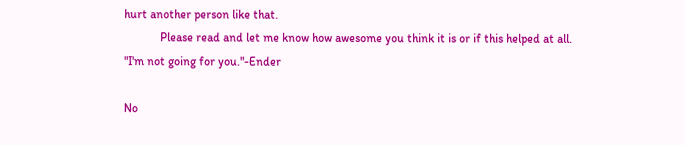hurt another person like that.
            Please read and let me know how awesome you think it is or if this helped at all.
"I'm not going for you."-Ender

No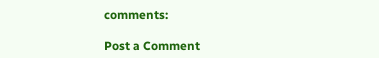comments:

Post a Comment